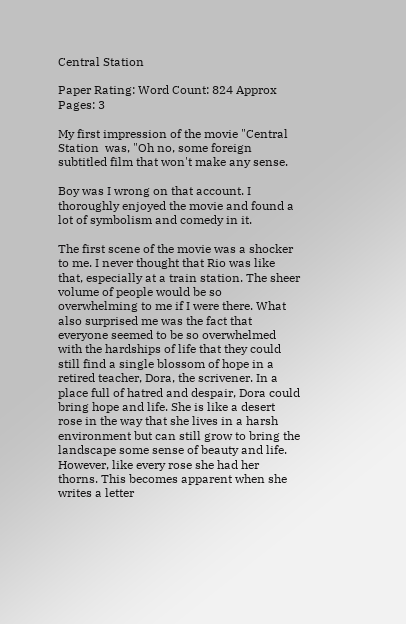Central Station

Paper Rating: Word Count: 824 Approx Pages: 3

My first impression of the movie "Central Station  was, "Oh no, some foreign subtitled film that won't make any sense.

Boy was I wrong on that account. I thoroughly enjoyed the movie and found a lot of symbolism and comedy in it.

The first scene of the movie was a shocker to me. I never thought that Rio was like that, especially at a train station. The sheer volume of people would be so overwhelming to me if I were there. What also surprised me was the fact that everyone seemed to be so overwhelmed with the hardships of life that they could still find a single blossom of hope in a retired teacher, Dora, the scrivener. In a place full of hatred and despair, Dora could bring hope and life. She is like a desert rose in the way that she lives in a harsh environment but can still grow to bring the landscape some sense of beauty and life. However, like every rose she had her thorns. This becomes apparent when she writes a letter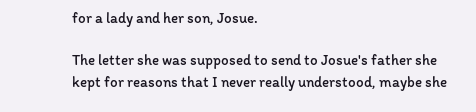for a lady and her son, Josue.

The letter she was supposed to send to Josue's father she kept for reasons that I never really understood, maybe she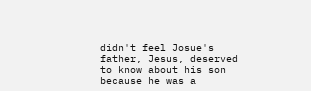didn't feel Josue's father, Jesus, deserved to know about his son because he was a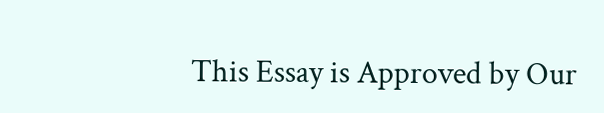This Essay is Approved by Our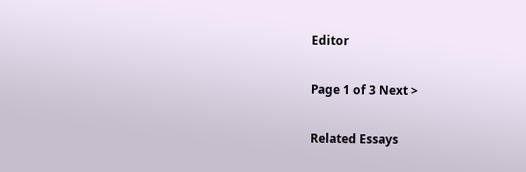Editor

Page 1 of 3 Next >

Related Essays